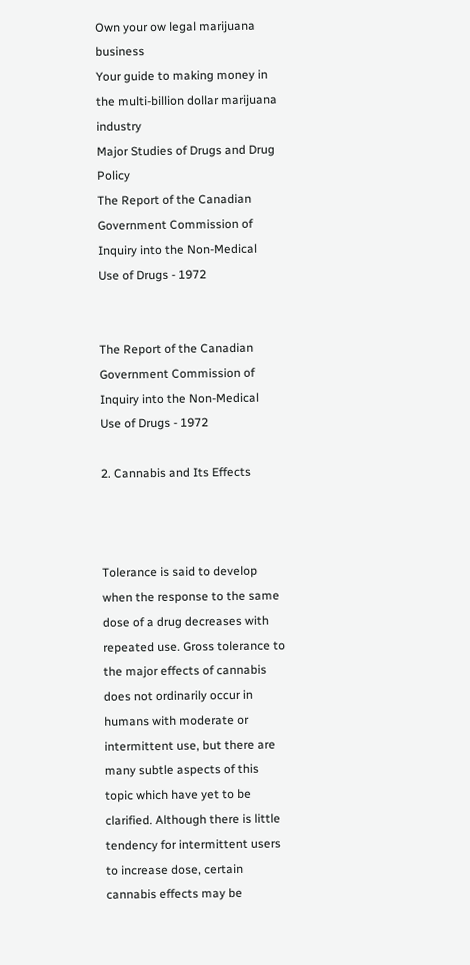Own your ow legal marijuana business
Your guide to making money in the multi-billion dollar marijuana industry
Major Studies of Drugs and Drug Policy
The Report of the Canadian Government Commission of Inquiry into the Non-Medical Use of Drugs - 1972


The Report of the Canadian Government Commission of Inquiry into the Non-Medical Use of Drugs - 1972

2. Cannabis and Its Effects



Tolerance is said to develop when the response to the same dose of a drug decreases with repeated use. Gross tolerance to the major effects of cannabis does not ordinarily occur in humans with moderate or intermittent use, but there are many subtle aspects of this topic which have yet to be clarified. Although there is little tendency for intermittent users to increase dose, certain cannabis effects may be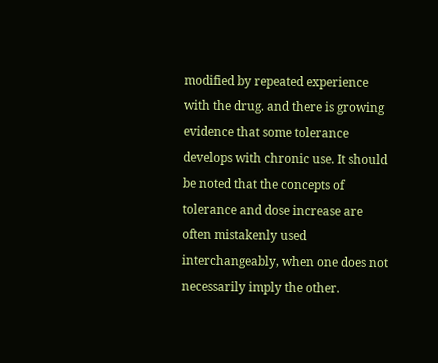modified by repeated experience with the drug. and there is growing evidence that some tolerance develops with chronic use. It should be noted that the concepts of tolerance and dose increase are often mistakenly used interchangeably, when one does not necessarily imply the other.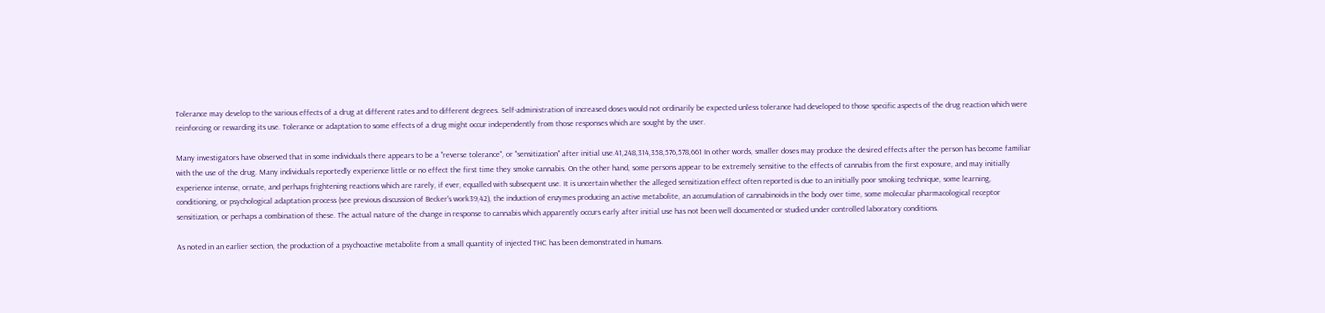Tolerance may develop to the various effects of a drug at different rates and to different degrees. Self-administration of increased doses would not ordinarily be expected unless tolerance had developed to those specific aspects of the drug reaction which were reinforcing or rewarding its use. Tolerance or adaptation to some effects of a drug might occur independently from those responses which are sought by the user.

Many investigators have observed that in some individuals there appears to be a "reverse tolerance", or "sensitization" after initial use.41,248,314,358,576,578,661 In other words, smaller doses may produce the desired effects after the person has become familiar with the use of the drug. Many individuals reportedly experience little or no effect the first time they smoke cannabis. On the other hand, some persons appear to be extremely sensitive to the effects of cannabis from the first exposure, and may initially experience intense, ornate, and perhaps frightening reactions which are rarely, if ever, equalled with subsequent use. It is uncertain whether the alleged sensitization effect often reported is due to an initially poor smoking technique, some learning, conditioning, or psychological adaptation process (see previous discussion of Becker's work39,42), the induction of enzymes producing an active metabolite, an accumulation of cannabinoids in the body over time, some molecular pharmacological receptor sensitization, or perhaps a combination of these. The actual nature of the change in response to cannabis which apparently occurs early after initial use has not been well documented or studied under controlled laboratory conditions.

As noted in an earlier section, the production of a psychoactive metabolite from a small quantity of injected THC has been demonstrated in humans.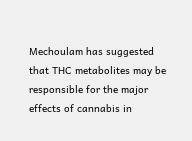Mechoulam has suggested that THC metabolites may be responsible for the major effects of cannabis in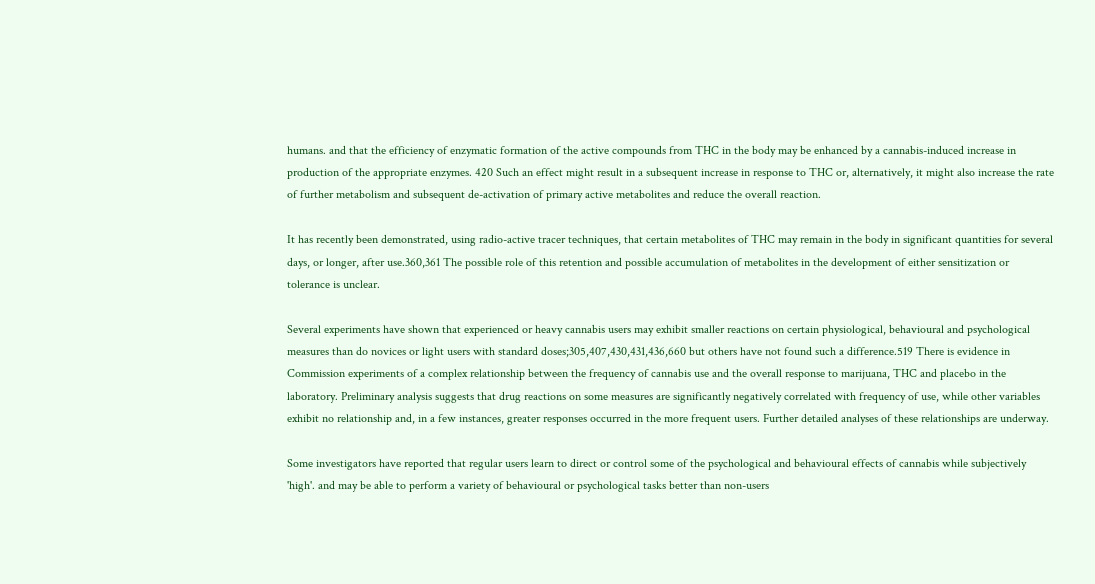humans. and that the efficiency of enzymatic formation of the active compounds from THC in the body may be enhanced by a cannabis-induced increase in production of the appropriate enzymes. 420 Such an effect might result in a subsequent increase in response to THC or, alternatively, it might also increase the rate of further metabolism and subsequent de-activation of primary active metabolites and reduce the overall reaction.

It has recently been demonstrated, using radio-active tracer techniques, that certain metabolites of THC may remain in the body in significant quantities for several days, or longer, after use.360,361 The possible role of this retention and possible accumulation of metabolites in the development of either sensitization or tolerance is unclear.

Several experiments have shown that experienced or heavy cannabis users may exhibit smaller reactions on certain physiological, behavioural and psychological measures than do novices or light users with standard doses;305,407,430,431,436,660 but others have not found such a difference.519 There is evidence in Commission experiments of a complex relationship between the frequency of cannabis use and the overall response to marijuana, THC and placebo in the laboratory. Preliminary analysis suggests that drug reactions on some measures are significantly negatively correlated with frequency of use, while other variables exhibit no relationship and, in a few instances, greater responses occurred in the more frequent users. Further detailed analyses of these relationships are underway.

Some investigators have reported that regular users learn to direct or control some of the psychological and behavioural effects of cannabis while subjectively 'high'. and may be able to perform a variety of behavioural or psychological tasks better than non-users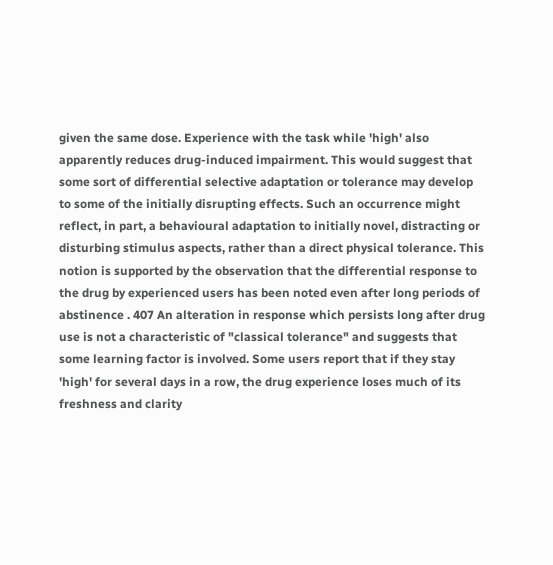given the same dose. Experience with the task while 'high' also apparently reduces drug-induced impairment. This would suggest that some sort of differential selective adaptation or tolerance may develop to some of the initially disrupting effects. Such an occurrence might reflect, in part, a behavioural adaptation to initially novel, distracting or disturbing stimulus aspects, rather than a direct physical tolerance. This notion is supported by the observation that the differential response to the drug by experienced users has been noted even after long periods of abstinence . 407 An alteration in response which persists long after drug use is not a characteristic of "classical tolerance" and suggests that some learning factor is involved. Some users report that if they stay 'high' for several days in a row, the drug experience loses much of its freshness and clarity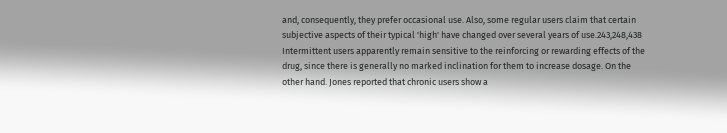and, consequently, they prefer occasional use. Also, some regular users claim that certain subjective aspects of their typical 'high' have changed over several years of use.243,248,438 Intermittent users apparently remain sensitive to the reinforcing or rewarding effects of the drug, since there is generally no marked inclination for them to increase dosage. On the other hand. Jones reported that chronic users show a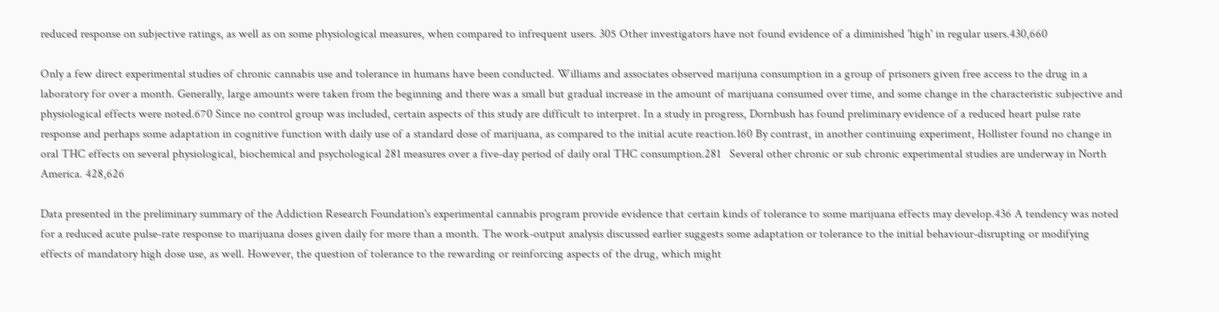reduced response on subjective ratings, as well as on some physiological measures, when compared to infrequent users. 305 Other investigators have not found evidence of a diminished 'high' in regular users.430,660

Only a few direct experimental studies of chronic cannabis use and tolerance in humans have been conducted. Williams and associates observed marijuna consumption in a group of prisoners given free access to the drug in a laboratory for over a month. Generally, large amounts were taken from the beginning and there was a small but gradual increase in the amount of marijuana consumed over time, and some change in the characteristic subjective and physiological effects were noted.670 Since no control group was included, certain aspects of this study are difficult to interpret. In a study in progress, Dornbush has found preliminary evidence of a reduced heart pulse rate response and perhaps some adaptation in cognitive function with daily use of a standard dose of marijuana, as compared to the initial acute reaction.160 By contrast, in another continuing experiment, Hollister found no change in oral THC effects on several physiological, biochemical and psychological 281 measures over a five-day period of daily oral THC consumption.281   Several other chronic or sub chronic experimental studies are underway in North America. 428,626

Data presented in the preliminary summary of the Addiction Research Foundation's experimental cannabis program provide evidence that certain kinds of tolerance to some marijuana effects may develop.436 A tendency was noted for a reduced acute pulse-rate response to marijuana doses given daily for more than a month. The work-output analysis discussed earlier suggests some adaptation or tolerance to the initial behaviour-disrupting or modifying effects of mandatory high dose use, as well. However, the question of tolerance to the rewarding or reinforcing aspects of the drug, which might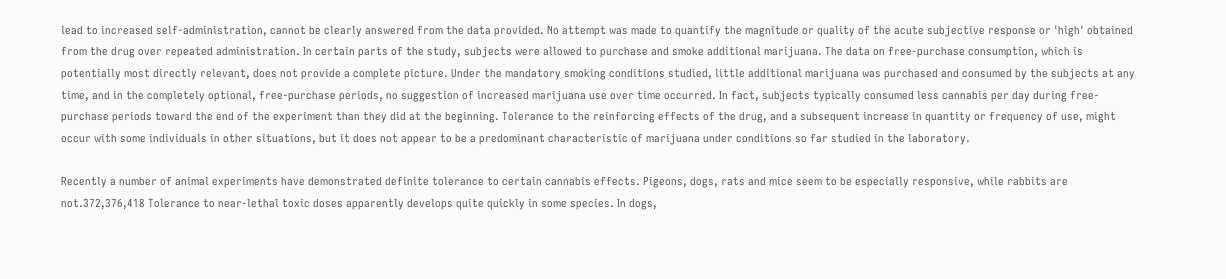lead to increased self-administration, cannot be clearly answered from the data provided. No attempt was made to quantify the magnitude or quality of the acute subjective response or 'high' obtained from the drug over repeated administration. In certain parts of the study, subjects were allowed to purchase and smoke additional marijuana. The data on free-purchase consumption, which is potentially most directly relevant, does not provide a complete picture. Under the mandatory smoking conditions studied, little additional marijuana was purchased and consumed by the subjects at any time, and in the completely optional, free-purchase periods, no suggestion of increased marijuana use over time occurred. In fact, subjects typically consumed less cannabis per day during free-purchase periods toward the end of the experiment than they did at the beginning. Tolerance to the reinforcing effects of the drug, and a subsequent increase in quantity or frequency of use, might occur with some individuals in other situations, but it does not appear to be a predominant characteristic of marijuana under conditions so far studied in the laboratory.

Recently a number of animal experiments have demonstrated definite tolerance to certain cannabis effects. Pigeons, dogs, rats and mice seem to be especially responsive, while rabbits are not.372,376,418 Tolerance to near-lethal toxic doses apparently develops quite quickly in some species. In dogs,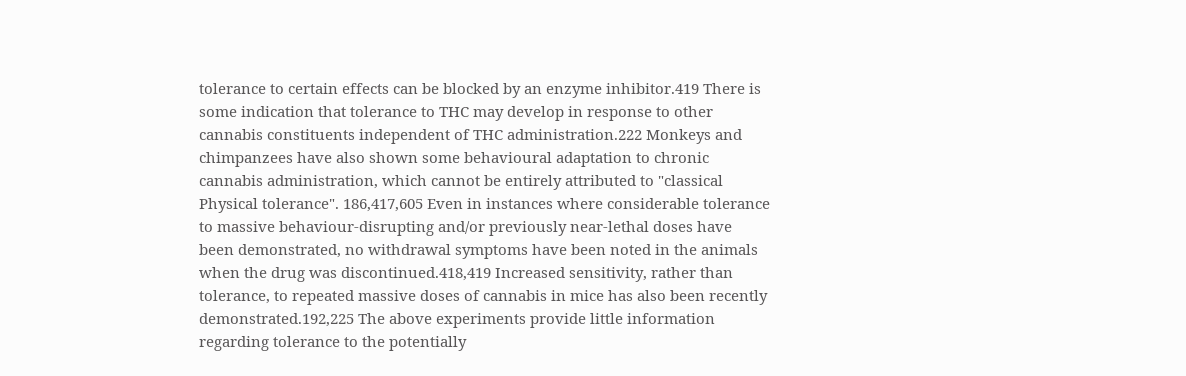tolerance to certain effects can be blocked by an enzyme inhibitor.419 There is some indication that tolerance to THC may develop in response to other cannabis constituents independent of THC administration.222 Monkeys and chimpanzees have also shown some behavioural adaptation to chronic cannabis administration, which cannot be entirely attributed to "classical Physical tolerance". 186,417,605 Even in instances where considerable tolerance to massive behaviour-disrupting and/or previously near-lethal doses have been demonstrated, no withdrawal symptoms have been noted in the animals when the drug was discontinued.418,419 Increased sensitivity, rather than tolerance, to repeated massive doses of cannabis in mice has also been recently demonstrated.192,225 The above experiments provide little information regarding tolerance to the potentially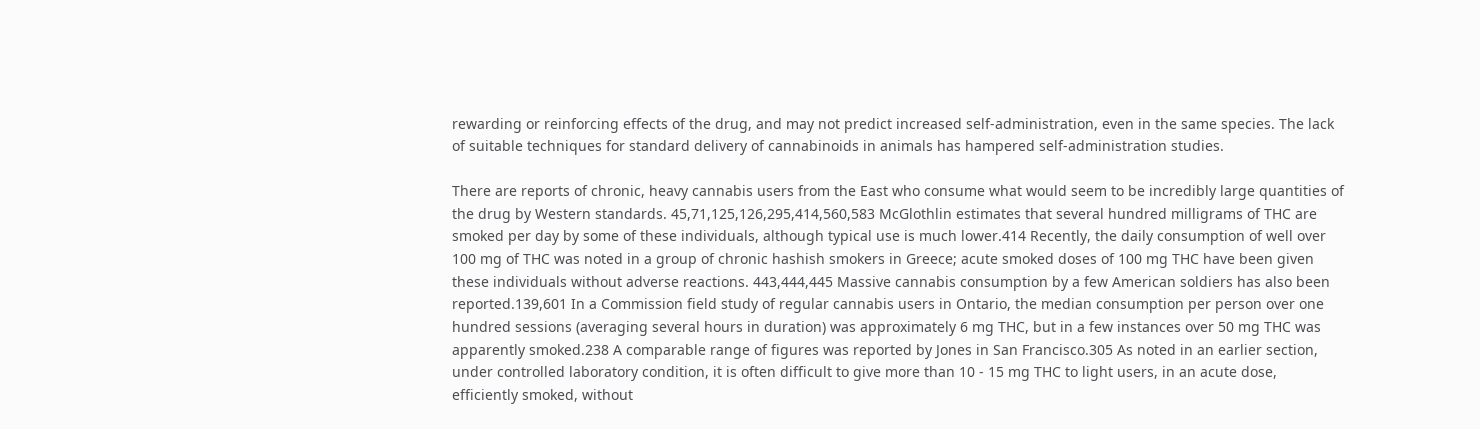rewarding or reinforcing effects of the drug, and may not predict increased self-administration, even in the same species. The lack of suitable techniques for standard delivery of cannabinoids in animals has hampered self-administration studies.

There are reports of chronic, heavy cannabis users from the East who consume what would seem to be incredibly large quantities of the drug by Western standards. 45,71,125,126,295,414,560,583 McGlothlin estimates that several hundred milligrams of THC are smoked per day by some of these individuals, although typical use is much lower.414 Recently, the daily consumption of well over 100 mg of THC was noted in a group of chronic hashish smokers in Greece; acute smoked doses of 100 mg THC have been given these individuals without adverse reactions. 443,444,445 Massive cannabis consumption by a few American soldiers has also been reported.139,601 In a Commission field study of regular cannabis users in Ontario, the median consumption per person over one hundred sessions (averaging several hours in duration) was approximately 6 mg THC, but in a few instances over 50 mg THC was apparently smoked.238 A comparable range of figures was reported by Jones in San Francisco.305 As noted in an earlier section, under controlled laboratory condition, it is often difficult to give more than 10 - 15 mg THC to light users, in an acute dose, efficiently smoked, without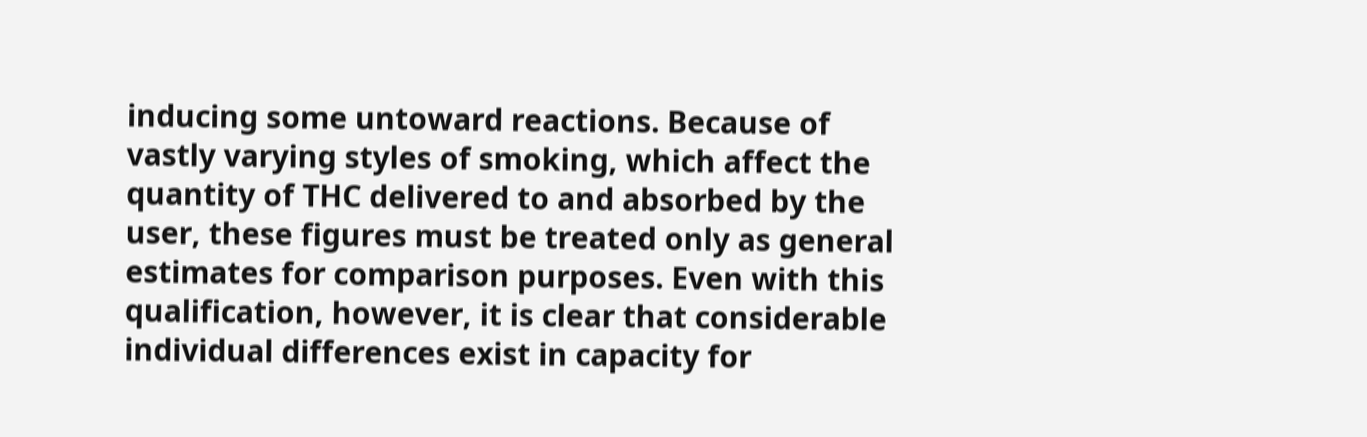inducing some untoward reactions. Because of vastly varying styles of smoking, which affect the quantity of THC delivered to and absorbed by the user, these figures must be treated only as general estimates for comparison purposes. Even with this qualification, however, it is clear that considerable individual differences exist in capacity for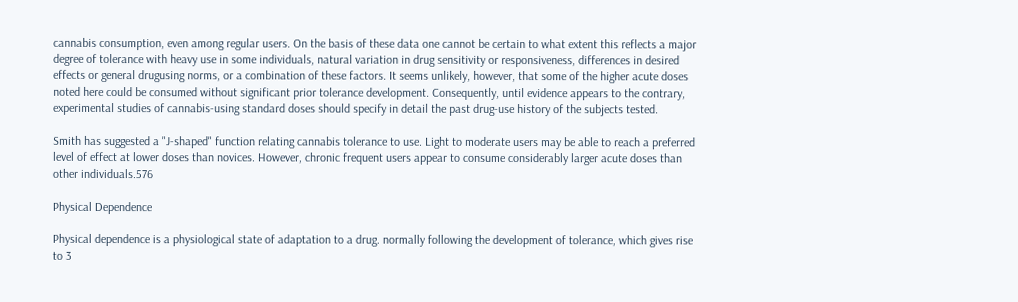cannabis consumption, even among regular users. On the basis of these data one cannot be certain to what extent this reflects a major degree of tolerance with heavy use in some individuals, natural variation in drug sensitivity or responsiveness, differences in desired effects or general drugusing norms, or a combination of these factors. It seems unlikely, however, that some of the higher acute doses noted here could be consumed without significant prior tolerance development. Consequently, until evidence appears to the contrary, experimental studies of cannabis-using standard doses should specify in detail the past drug-use history of the subjects tested.

Smith has suggested a "J-shaped" function relating cannabis tolerance to use. Light to moderate users may be able to reach a preferred level of effect at lower doses than novices. However, chronic frequent users appear to consume considerably larger acute doses than other individuals.576

Physical Dependence

Physical dependence is a physiological state of adaptation to a drug. normally following the development of tolerance, which gives rise to 3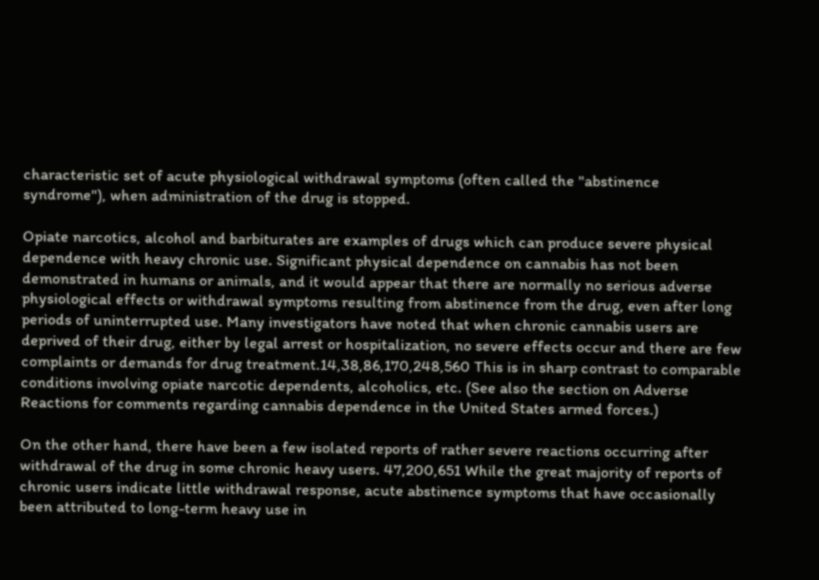characteristic set of acute physiological withdrawal symptoms (often called the "abstinence syndrome"), when administration of the drug is stopped.

Opiate narcotics, alcohol and barbiturates are examples of drugs which can produce severe physical dependence with heavy chronic use. Significant physical dependence on cannabis has not been demonstrated in humans or animals, and it would appear that there are normally no serious adverse physiological effects or withdrawal symptoms resulting from abstinence from the drug, even after long periods of uninterrupted use. Many investigators have noted that when chronic cannabis users are deprived of their drug, either by legal arrest or hospitalization, no severe effects occur and there are few complaints or demands for drug treatment.14,38,86,170,248,560 This is in sharp contrast to comparable conditions involving opiate narcotic dependents, alcoholics, etc. (See also the section on Adverse Reactions for comments regarding cannabis dependence in the United States armed forces.)

On the other hand, there have been a few isolated reports of rather severe reactions occurring after withdrawal of the drug in some chronic heavy users. 47,200,651 While the great majority of reports of chronic users indicate little withdrawal response, acute abstinence symptoms that have occasionally been attributed to long-term heavy use in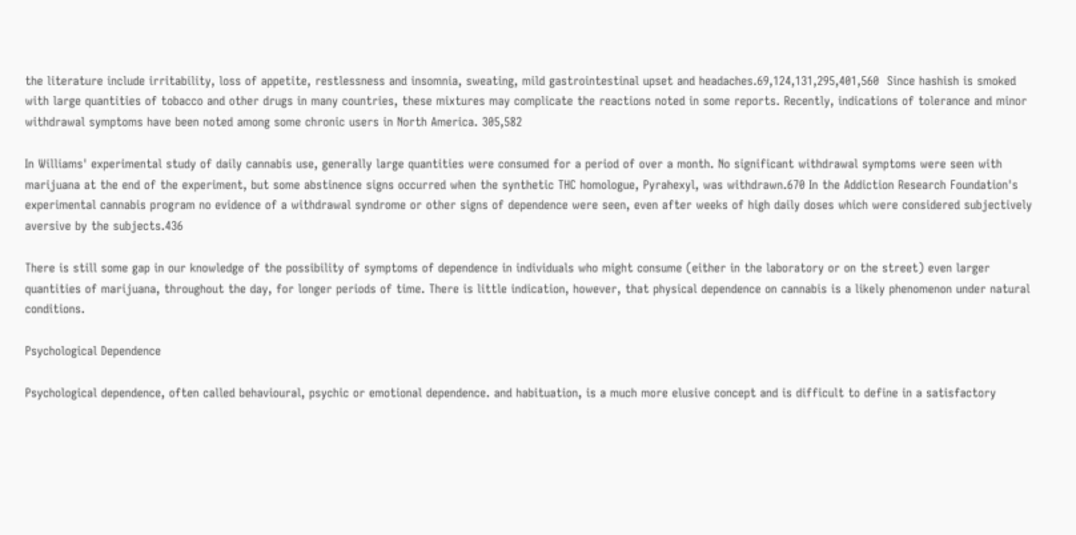the literature include irritability, loss of appetite, restlessness and insomnia, sweating, mild gastrointestinal upset and headaches.69,124,131,295,401,560  Since hashish is smoked with large quantities of tobacco and other drugs in many countries, these mixtures may complicate the reactions noted in some reports. Recently, indications of tolerance and minor withdrawal symptoms have been noted among some chronic users in North America. 305,582

In Williams' experimental study of daily cannabis use, generally large quantities were consumed for a period of over a month. No significant withdrawal symptoms were seen with marijuana at the end of the experiment, but some abstinence signs occurred when the synthetic THC homologue, Pyrahexyl, was withdrawn.670 In the Addiction Research Foundation's experimental cannabis program no evidence of a withdrawal syndrome or other signs of dependence were seen, even after weeks of high daily doses which were considered subjectively aversive by the subjects.436

There is still some gap in our knowledge of the possibility of symptoms of dependence in individuals who might consume (either in the laboratory or on the street) even larger quantities of marijuana, throughout the day, for longer periods of time. There is little indication, however, that physical dependence on cannabis is a likely phenomenon under natural conditions.

Psychological Dependence

Psychological dependence, often called behavioural, psychic or emotional dependence. and habituation, is a much more elusive concept and is difficult to define in a satisfactory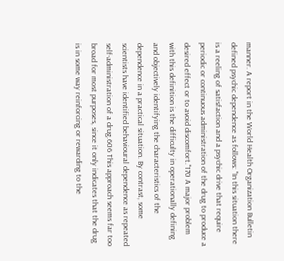manner. A report in the World Health Organization Bulletin defined psychic dependence as follows: "In this situation there is a reeling of satisfaction and a psychic drive that require periodic or continuous administration of the drug to produce a desired effect or to avoid discomfort."170 A major problem with this definition is the difficulty in operationally defining and objectively identifying the characteristics of the dependence in a practical situation. By contrast, some scientists have identified behavioural dependence as repeated self-administration of a drug.606 This approach seems far too broad for most purposes, since it only indicates that the drug is in some way reinforcing or rewarding to the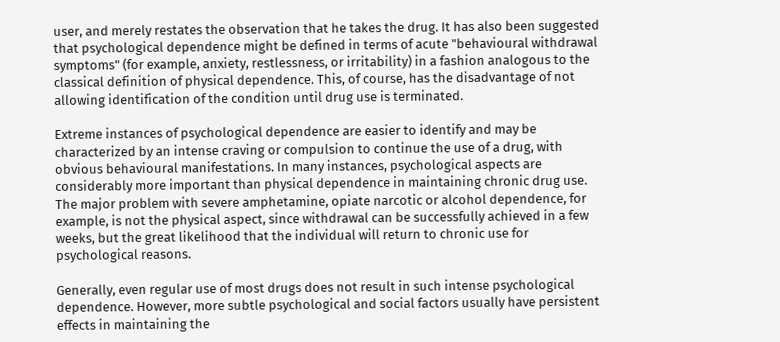user, and merely restates the observation that he takes the drug. It has also been suggested that psychological dependence might be defined in terms of acute "behavioural withdrawal symptoms" (for example, anxiety, restlessness, or irritability) in a fashion analogous to the classical definition of physical dependence. This, of course, has the disadvantage of not allowing identification of the condition until drug use is terminated.

Extreme instances of psychological dependence are easier to identify and may be characterized by an intense craving or compulsion to continue the use of a drug, with obvious behavioural manifestations. In many instances, psychological aspects are considerably more important than physical dependence in maintaining chronic drug use. The major problem with severe amphetamine, opiate narcotic or alcohol dependence, for example, is not the physical aspect, since withdrawal can be successfully achieved in a few weeks, but the great likelihood that the individual will return to chronic use for psychological reasons.

Generally, even regular use of most drugs does not result in such intense psychological dependence. However, more subtle psychological and social factors usually have persistent effects in maintaining the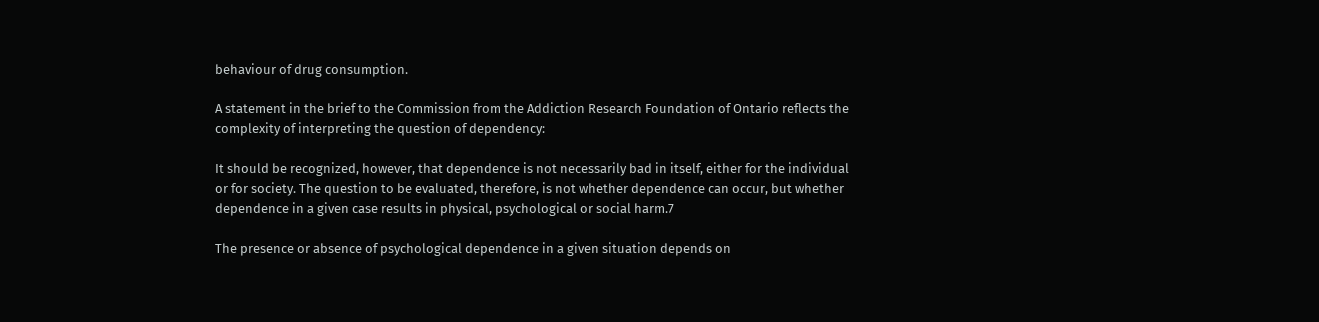behaviour of drug consumption.

A statement in the brief to the Commission from the Addiction Research Foundation of Ontario reflects the complexity of interpreting the question of dependency:

It should be recognized, however, that dependence is not necessarily bad in itself, either for the individual or for society. The question to be evaluated, therefore, is not whether dependence can occur, but whether dependence in a given case results in physical, psychological or social harm.7

The presence or absence of psychological dependence in a given situation depends on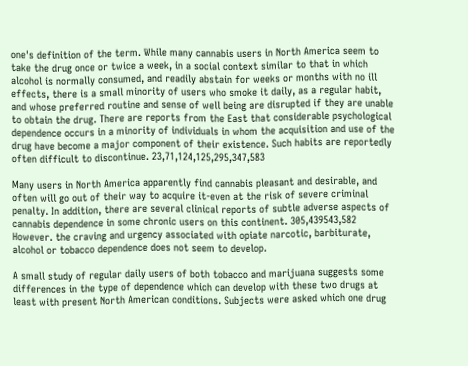one's definition of the term. While many cannabis users in North America seem to take the drug once or twice a week, in a social context similar to that in which alcohol is normally consumed, and readily abstain for weeks or months with no ill effects, there is a small minority of users who smoke it daily, as a regular habit, and whose preferred routine and sense of well being are disrupted if they are unable to obtain the drug. There are reports from the East that considerable psychological dependence occurs in a minority of individuals in whom the acquisition and use of the drug have become a major component of their existence. Such habits are reportedly often difficult to discontinue. 23,71,124,125,295,347,583

Many users in North America apparently find cannabis pleasant and desirable, and often will go out of their way to acquire it-even at the risk of severe criminal penalty. In addition, there are several clinical reports of subtle adverse aspects of cannabis dependence in some chronic users on this continent. 305,439543,582 However. the craving and urgency associated with opiate narcotic, barbiturate, alcohol or tobacco dependence does not seem to develop.

A small study of regular daily users of both tobacco and marijuana suggests some differences in the type of dependence which can develop with these two drugs at least with present North American conditions. Subjects were asked which one drug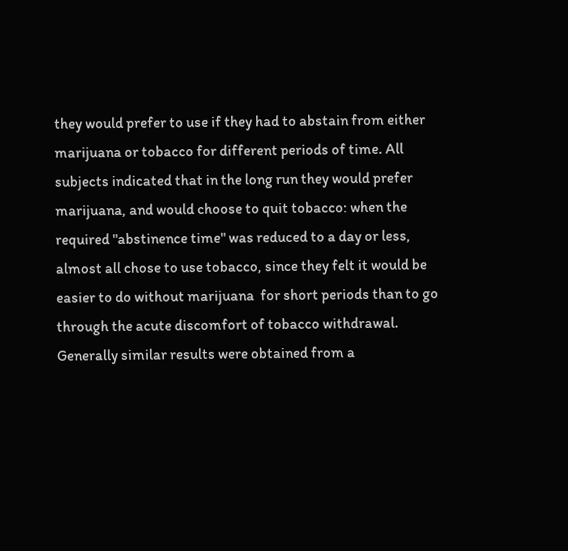they would prefer to use if they had to abstain from either marijuana or tobacco for different periods of time. All subjects indicated that in the long run they would prefer marijuana, and would choose to quit tobacco: when the required "abstinence time" was reduced to a day or less, almost all chose to use tobacco, since they felt it would be easier to do without marijuana  for short periods than to go through the acute discomfort of tobacco withdrawal. Generally similar results were obtained from a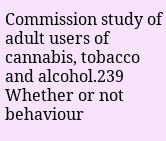Commission study of adult users of cannabis, tobacco and alcohol.239 Whether or not behaviour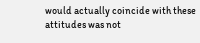would actually coincide with these attitudes was not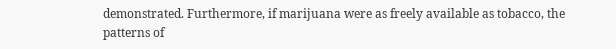demonstrated. Furthermore, if marijuana were as freely available as tobacco, the patterns of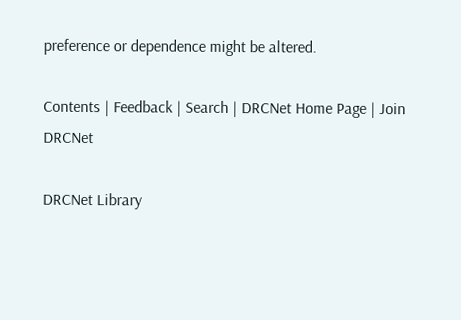preference or dependence might be altered.

Contents | Feedback | Search | DRCNet Home Page | Join DRCNet

DRCNet Library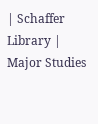| Schaffer Library | Major Studies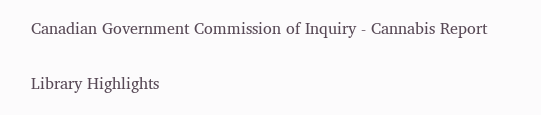Canadian Government Commission of Inquiry - Cannabis Report

Library Highlights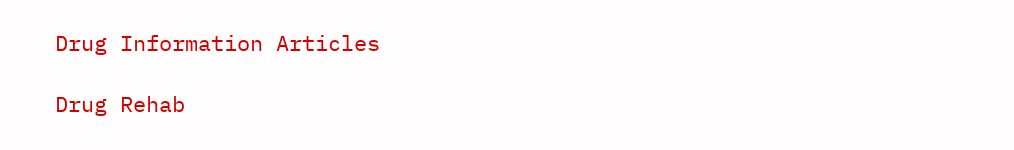Drug Information Articles

Drug Rehab